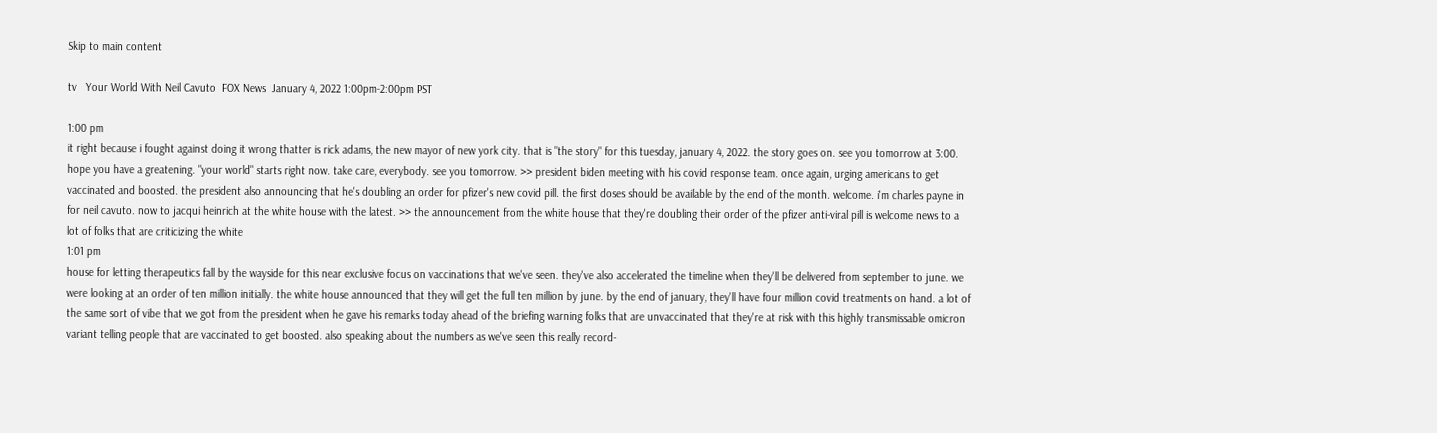Skip to main content

tv   Your World With Neil Cavuto  FOX News  January 4, 2022 1:00pm-2:00pm PST

1:00 pm
it right because i fought against doing it wrong thatter is rick adams, the new mayor of new york city. that is "the story" for this tuesday, january 4, 2022. the story goes on. see you tomorrow at 3:00. hope you have a greatening. "your world" starts right now. take care, everybody. see you tomorrow. >> president biden meeting with his covid response team. once again, urging americans to get vaccinated and boosted. the president also announcing that he's doubling an order for pfizer's new covid pill. the first doses should be available by the end of the month. welcome. i'm charles payne in for neil cavuto. now to jacqui heinrich at the white house with the latest. >> the announcement from the white house that they're doubling their order of the pfizer anti-viral pill is welcome news to a lot of folks that are criticizing the white
1:01 pm
house for letting therapeutics fall by the wayside for this near exclusive focus on vaccinations that we've seen. they've also accelerated the timeline when they'll be delivered from september to june. we were looking at an order of ten million initially. the white house announced that they will get the full ten million by june. by the end of january, they'll have four million covid treatments on hand. a lot of the same sort of vibe that we got from the president when he gave his remarks today ahead of the briefing warning folks that are unvaccinated that they're at risk with this highly transmissable omicron variant telling people that are vaccinated to get boosted. also speaking about the numbers as we've seen this really record-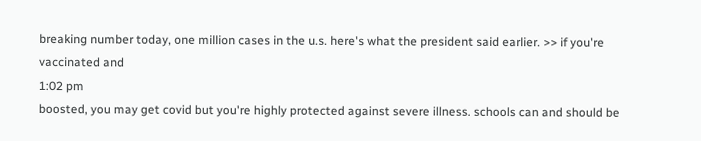breaking number today, one million cases in the u.s. here's what the president said earlier. >> if you're vaccinated and
1:02 pm
boosted, you may get covid but you're highly protected against severe illness. schools can and should be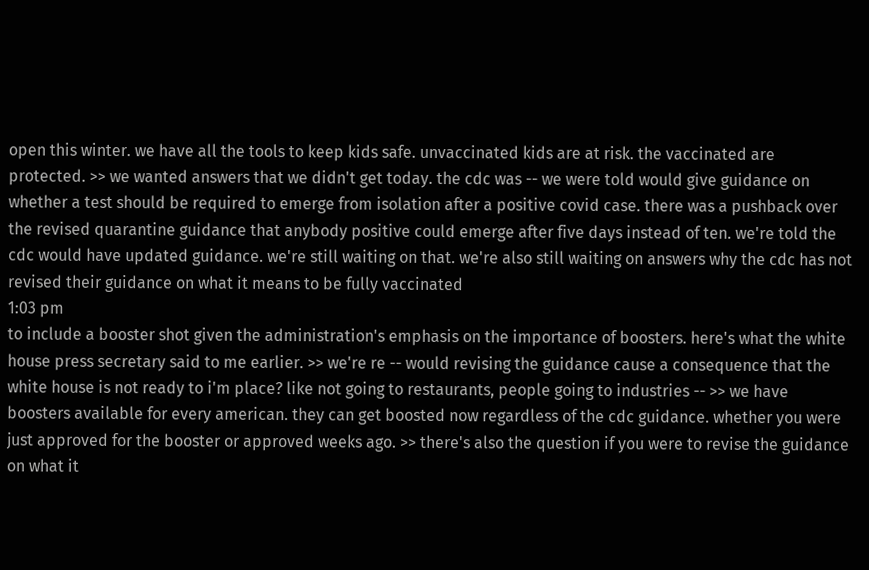open this winter. we have all the tools to keep kids safe. unvaccinated kids are at risk. the vaccinated are protected. >> we wanted answers that we didn't get today. the cdc was -- we were told would give guidance on whether a test should be required to emerge from isolation after a positive covid case. there was a pushback over the revised quarantine guidance that anybody positive could emerge after five days instead of ten. we're told the cdc would have updated guidance. we're still waiting on that. we're also still waiting on answers why the cdc has not revised their guidance on what it means to be fully vaccinated
1:03 pm
to include a booster shot given the administration's emphasis on the importance of boosters. here's what the white house press secretary said to me earlier. >> we're re -- would revising the guidance cause a consequence that the white house is not ready to i'm place? like not going to restaurants, people going to industries -- >> we have boosters available for every american. they can get boosted now regardless of the cdc guidance. whether you were just approved for the booster or approved weeks ago. >> there's also the question if you were to revise the guidance on what it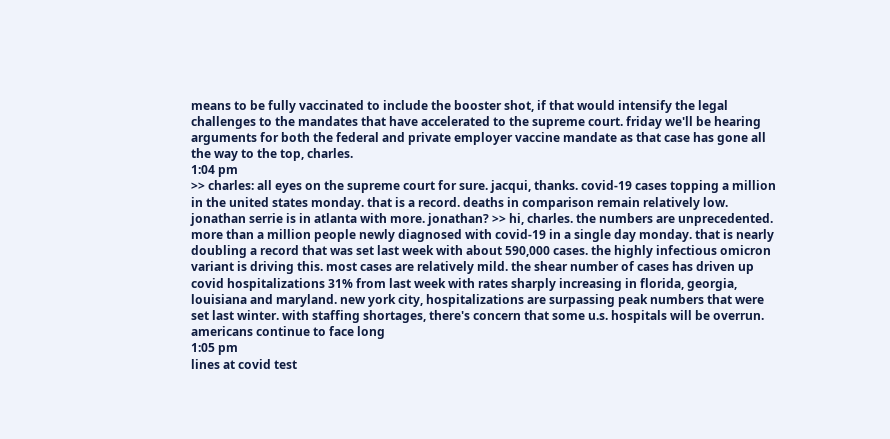means to be fully vaccinated to include the booster shot, if that would intensify the legal challenges to the mandates that have accelerated to the supreme court. friday we'll be hearing arguments for both the federal and private employer vaccine mandate as that case has gone all the way to the top, charles.
1:04 pm
>> charles: all eyes on the supreme court for sure. jacqui, thanks. covid-19 cases topping a million in the united states monday. that is a record. deaths in comparison remain relatively low. jonathan serrie is in atlanta with more. jonathan? >> hi, charles. the numbers are unprecedented. more than a million people newly diagnosed with covid-19 in a single day monday. that is nearly doubling a record that was set last week with about 590,000 cases. the highly infectious omicron variant is driving this. most cases are relatively mild. the shear number of cases has driven up covid hospitalizations 31% from last week with rates sharply increasing in florida, georgia, louisiana and maryland. new york city, hospitalizations are surpassing peak numbers that were set last winter. with staffing shortages, there's concern that some u.s. hospitals will be overrun. americans continue to face long
1:05 pm
lines at covid test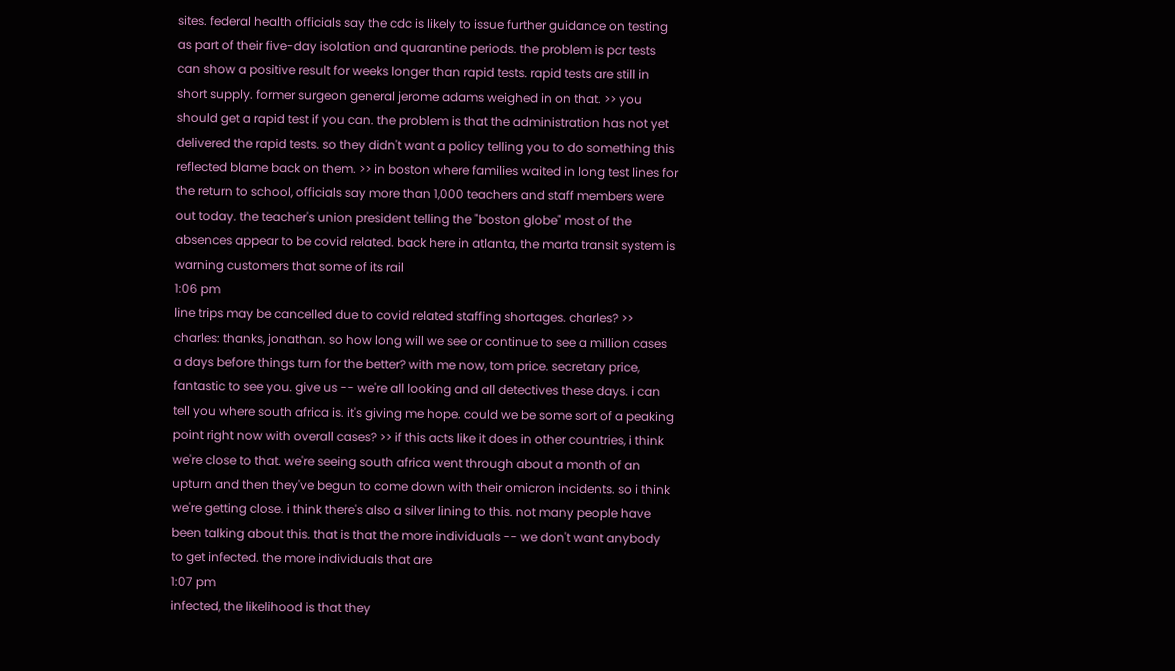sites. federal health officials say the cdc is likely to issue further guidance on testing as part of their five-day isolation and quarantine periods. the problem is pcr tests can show a positive result for weeks longer than rapid tests. rapid tests are still in short supply. former surgeon general jerome adams weighed in on that. >> you should get a rapid test if you can. the problem is that the administration has not yet delivered the rapid tests. so they didn't want a policy telling you to do something this reflected blame back on them. >> in boston where families waited in long test lines for the return to school, officials say more than 1,000 teachers and staff members were out today. the teacher's union president telling the "boston globe" most of the absences appear to be covid related. back here in atlanta, the marta transit system is warning customers that some of its rail
1:06 pm
line trips may be cancelled due to covid related staffing shortages. charles? >> charles: thanks, jonathan. so how long will we see or continue to see a million cases a days before things turn for the better? with me now, tom price. secretary price, fantastic to see you. give us -- we're all looking and all detectives these days. i can tell you where south africa is. it's giving me hope. could we be some sort of a peaking point right now with overall cases? >> if this acts like it does in other countries, i think we're close to that. we're seeing south africa went through about a month of an upturn and then they've begun to come down with their omicron incidents. so i think we're getting close. i think there's also a silver lining to this. not many people have been talking about this. that is that the more individuals -- we don't want anybody to get infected. the more individuals that are
1:07 pm
infected, the likelihood is that they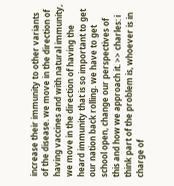increase their immunity to other variants of the disease. we move in the direction of having vaccines and with natural immunity, we move in the direction of having the heard immunity that is so important to get our nation back rolling. we have to get school open, change our perspectives of this and how we approach it. >> charles: i think part of the problem is, whoever is in charge of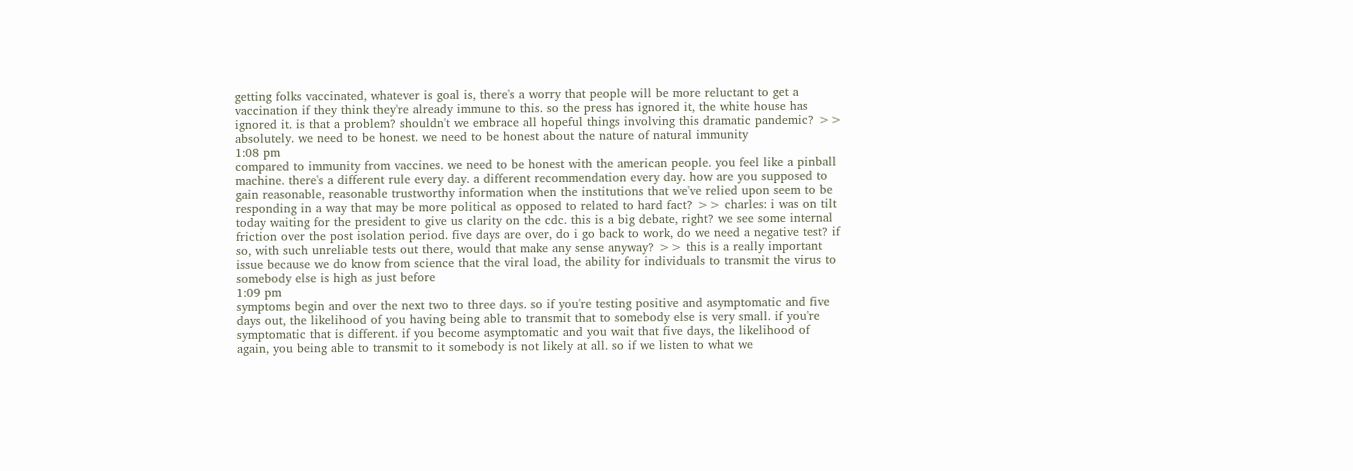getting folks vaccinated, whatever is goal is, there's a worry that people will be more reluctant to get a vaccination if they think they're already immune to this. so the press has ignored it, the white house has ignored it. is that a problem? shouldn't we embrace all hopeful things involving this dramatic pandemic? >> absolutely. we need to be honest. we need to be honest about the nature of natural immunity
1:08 pm
compared to immunity from vaccines. we need to be honest with the american people. you feel like a pinball machine. there's a different rule every day. a different recommendation every day. how are you supposed to gain reasonable, reasonable trustworthy information when the institutions that we've relied upon seem to be responding in a way that may be more political as opposed to related to hard fact? >> charles: i was on tilt today waiting for the president to give us clarity on the cdc. this is a big debate, right? we see some internal friction over the post isolation period. five days are over, do i go back to work, do we need a negative test? if so, with such unreliable tests out there, would that make any sense anyway? >> this is a really important issue because we do know from science that the viral load, the ability for individuals to transmit the virus to somebody else is high as just before
1:09 pm
symptoms begin and over the next two to three days. so if you're testing positive and asymptomatic and five days out, the likelihood of you having being able to transmit that to somebody else is very small. if you're symptomatic that is different. if you become asymptomatic and you wait that five days, the likelihood of again, you being able to transmit to it somebody is not likely at all. so if we listen to what we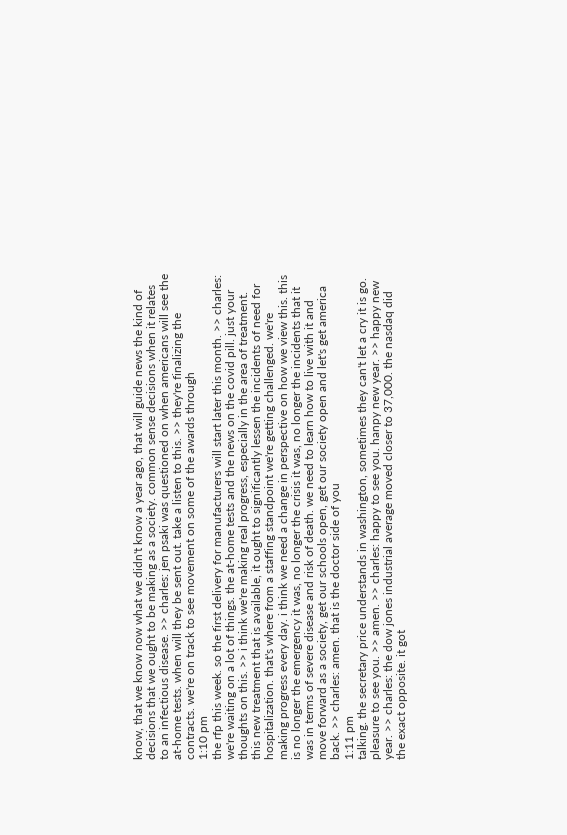know, that we know now what we didn't know a year ago, that will guide news the kind of decisions that we ought to be making as a society. common sense decisions when it relates to an infectious disease. >> charles: jen psaki was questioned on when americans will see the at-home tests. when will they be sent out. take a listen to this. >> they're finalizing the contracts. we're on track to see movement on some of the awards through
1:10 pm
the rfp this week. so the first delivery for manufacturers will start later this month. >> charles: we're waiting on a lot of things. the at-home tests and the news on the covid pill. just your thoughts on this. >> i think we're making real progress, especially in the area of treatment. this new treatment that is available, it ought to significantly lessen the incidents of need for hospitalization. that's where from a staffing standpoint we're getting challenged. we're making progress every day. i think we need a change in perspective on how we view this. this is no longer the emergency it was, no longer the crisis it was, no longer the incidents that it was in terms of severe disease and risk of death. we need to learn how to live with it and move forward as a society, get our schools open, get our society open and let's get america back. >> charles: amen. that is the doctor side of you
1:11 pm
talking. the secretary price understands in washington, sometimes they can't let a cry it is go. pleasure to see you. >> amen. >> charles: happy to see you. hanpy new year. >> happy new year. >> charles: the dow jones industrial average moved closer to 37,000. the nasdaq did the exact opposite. it got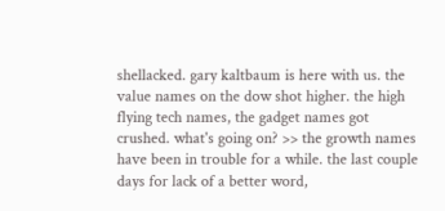shellacked. gary kaltbaum is here with us. the value names on the dow shot higher. the high flying tech names, the gadget names got crushed. what's going on? >> the growth names have been in trouble for a while. the last couple days for lack of a better word,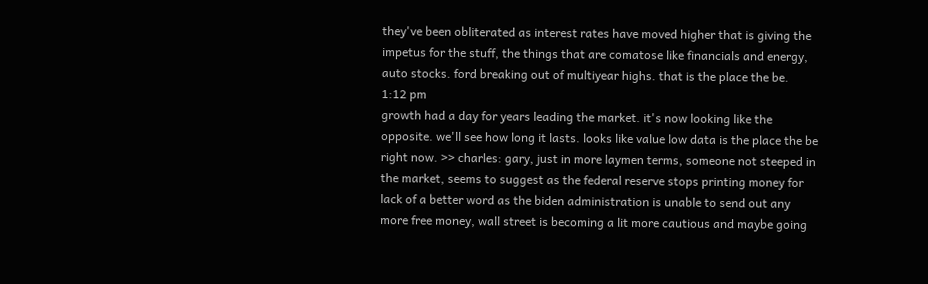they've been obliterated as interest rates have moved higher that is giving the impetus for the stuff, the things that are comatose like financials and energy, auto stocks. ford breaking out of multiyear highs. that is the place the be.
1:12 pm
growth had a day for years leading the market. it's now looking like the opposite. we'll see how long it lasts. looks like value low data is the place the be right now. >> charles: gary, just in more laymen terms, someone not steeped in the market, seems to suggest as the federal reserve stops printing money for lack of a better word as the biden administration is unable to send out any more free money, wall street is becoming a lit more cautious and maybe going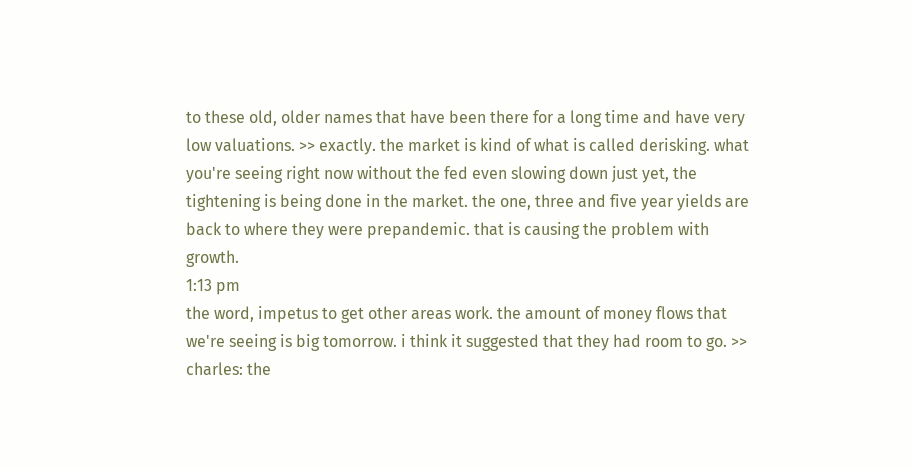to these old, older names that have been there for a long time and have very low valuations. >> exactly. the market is kind of what is called derisking. what you're seeing right now without the fed even slowing down just yet, the tightening is being done in the market. the one, three and five year yields are back to where they were prepandemic. that is causing the problem with growth.
1:13 pm
the word, impetus to get other areas work. the amount of money flows that we're seeing is big tomorrow. i think it suggested that they had room to go. >> charles: the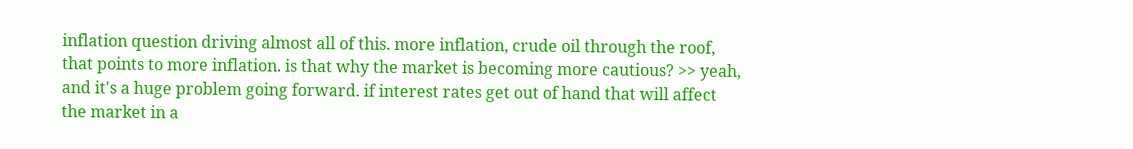inflation question driving almost all of this. more inflation, crude oil through the roof, that points to more inflation. is that why the market is becoming more cautious? >> yeah, and it's a huge problem going forward. if interest rates get out of hand that will affect the market in a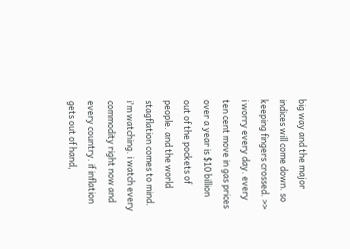big way and the major indices will come down. so keeping fingers crossed. >> i worry every day. every ten cent move in gas prices over a year is $10 billion out of the pockets of people. and the world stagflation comes to mind. i'm watching. i watch every commodity right now and every country. if inflation gets out of hand,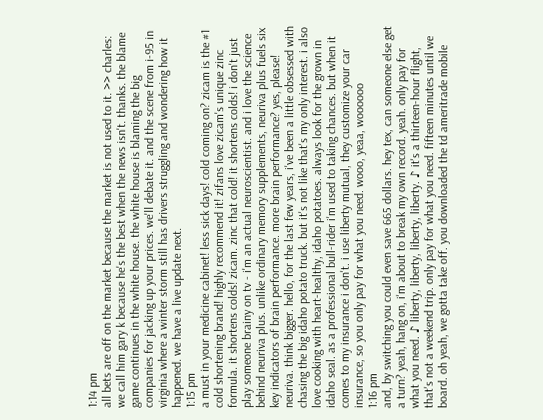1:14 pm
all bets are off on the market because the market is not used to it. >> charles: we call him gary k because he's the best when the news isn't. thanks. the blame game continues in the white house. the white house is blaming the big companies for jacking up your prices. we'll debate it. and the scene from i-95 in virginia where a winter storm still has drivers struggling and wondering how it happened. we have a live update next.
1:15 pm
a must in your medicine cabinet! less sick days! cold coming on? zicam is the #1 cold shortening brand! highly recommend it! zifans love zicam's unique zinc formula. it shortens colds! zicam. zinc that cold! it shortens colds! i don't just play someone brainy on tv - i'm an actual neuroscientist. and i love the science behind neuriva plus. unlike ordinary memory supplements, neuriva plus fuels six key indicators of brain performance. more brain performance? yes, please! neuriva. think bigger. hello, for the last few years, i've been a little obsessed with chasing the big idaho potato truck. but it's not like that's my only interest. i also love cooking with heart-healthy, idaho potatoes. always look for the grown in idaho seal. as a professional bull-rider i'm used to taking chances. but when it comes to my insurance i don't. i use liberty mutual, they customize your car insurance, so you only pay for what you need. wooo, yeaa, woooooo
1:16 pm
and, by switching you could even save 665 dollars. hey tex, can someone else get a turn? yeah, hang on, i'm about to break my own record. yeah. only pay for what you need. ♪ liberty, liberty, liberty, liberty. ♪ it's a thirteen-hour flight, that's not a weekend trip. only pay for what you need. fifteen minutes until we board. oh yeah, we gotta take off. you downloaded the td ameritrade mobile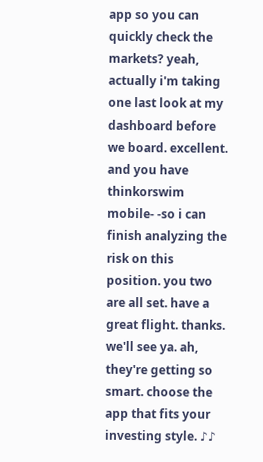app so you can quickly check the markets? yeah, actually i'm taking one last look at my dashboard before we board. excellent. and you have thinkorswim mobile- -so i can finish analyzing the risk on this position. you two are all set. have a great flight. thanks. we'll see ya. ah, they're getting so smart. choose the app that fits your investing style. ♪♪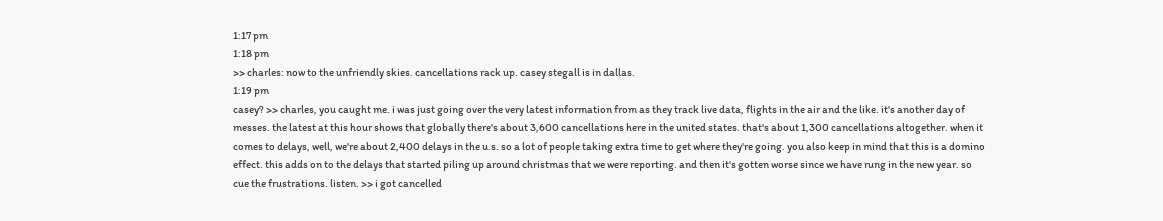1:17 pm
1:18 pm
>> charles: now to the unfriendly skies. cancellations rack up. casey stegall is in dallas.
1:19 pm
casey? >> charles, you caught me. i was just going over the very latest information from as they track live data, flights in the air and the like. it's another day of messes. the latest at this hour shows that globally there's about 3,600 cancellations here in the united states. that's about 1,300 cancellations altogether. when it comes to delays, well, we're about 2,400 delays in the u.s. so a lot of people taking extra time to get where they're going. you also keep in mind that this is a domino effect. this adds on to the delays that started piling up around christmas that we were reporting. and then it's gotten worse since we have rung in the new year. so cue the frustrations. listen. >> i got cancelled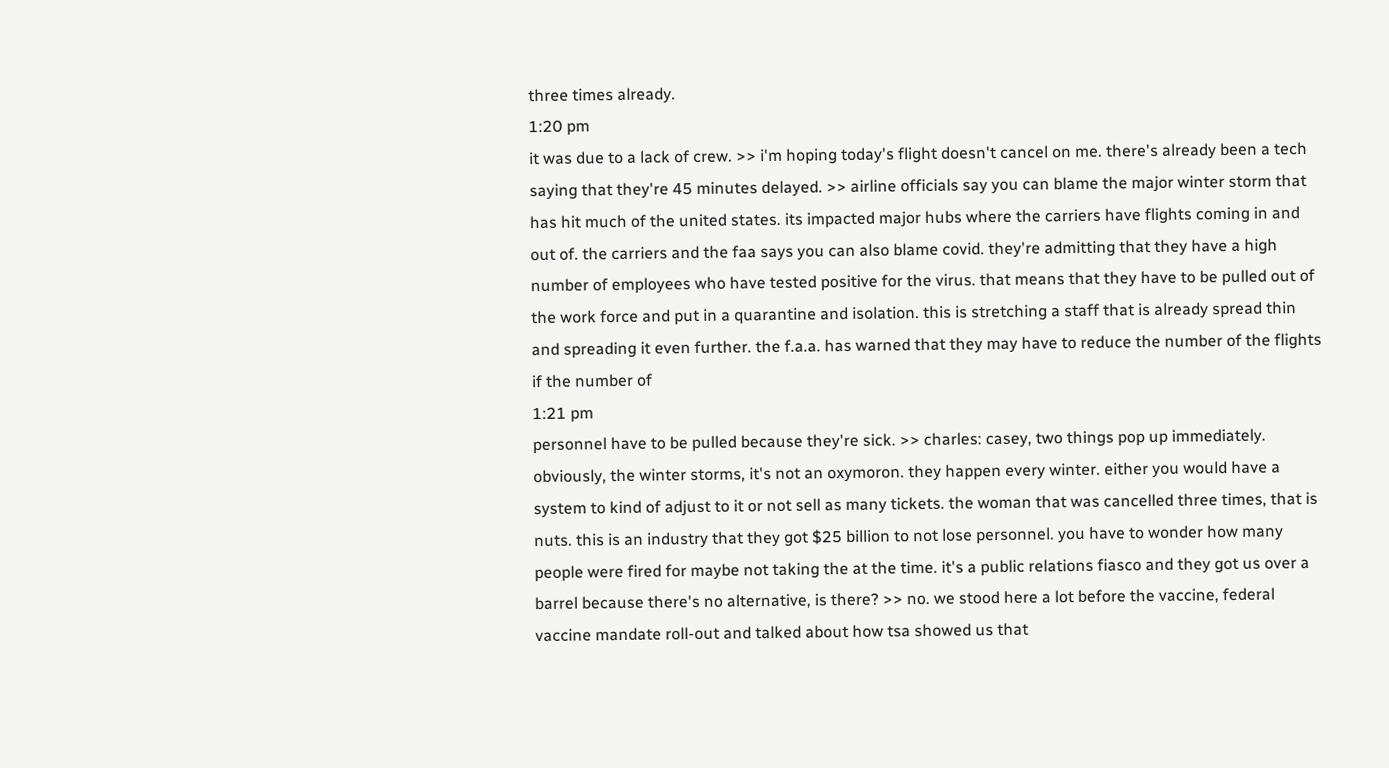three times already.
1:20 pm
it was due to a lack of crew. >> i'm hoping today's flight doesn't cancel on me. there's already been a tech saying that they're 45 minutes delayed. >> airline officials say you can blame the major winter storm that has hit much of the united states. its impacted major hubs where the carriers have flights coming in and out of. the carriers and the faa says you can also blame covid. they're admitting that they have a high number of employees who have tested positive for the virus. that means that they have to be pulled out of the work force and put in a quarantine and isolation. this is stretching a staff that is already spread thin and spreading it even further. the f.a.a. has warned that they may have to reduce the number of the flights if the number of
1:21 pm
personnel have to be pulled because they're sick. >> charles: casey, two things pop up immediately. obviously, the winter storms, it's not an oxymoron. they happen every winter. either you would have a system to kind of adjust to it or not sell as many tickets. the woman that was cancelled three times, that is nuts. this is an industry that they got $25 billion to not lose personnel. you have to wonder how many people were fired for maybe not taking the at the time. it's a public relations fiasco and they got us over a barrel because there's no alternative, is there? >> no. we stood here a lot before the vaccine, federal vaccine mandate roll-out and talked about how tsa showed us that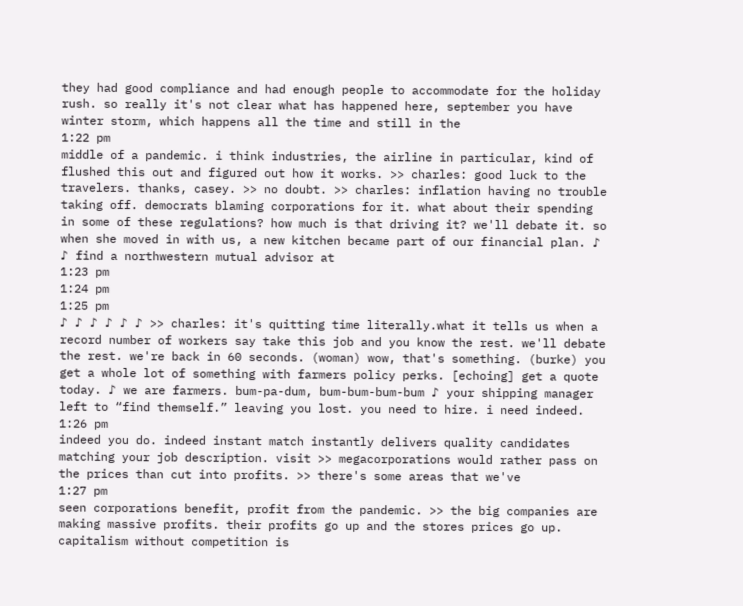they had good compliance and had enough people to accommodate for the holiday rush. so really it's not clear what has happened here, september you have winter storm, which happens all the time and still in the
1:22 pm
middle of a pandemic. i think industries, the airline in particular, kind of flushed this out and figured out how it works. >> charles: good luck to the travelers. thanks, casey. >> no doubt. >> charles: inflation having no trouble taking off. democrats blaming corporations for it. what about their spending in some of these regulations? how much is that driving it? we'll debate it. so when she moved in with us, a new kitchen became part of our financial plan. ♪ ♪ find a northwestern mutual advisor at
1:23 pm
1:24 pm
1:25 pm
♪ ♪ ♪ ♪ ♪ ♪ >> charles: it's quitting time literally.what it tells us when a record number of workers say take this job and you know the rest. we'll debate the rest. we're back in 60 seconds. (woman) wow, that's something. (burke) you get a whole lot of something with farmers policy perks. [echoing] get a quote today. ♪ we are farmers. bum-pa-dum, bum-bum-bum-bum ♪ your shipping manager left to “find themself.” leaving you lost. you need to hire. i need indeed.
1:26 pm
indeed you do. indeed instant match instantly delivers quality candidates matching your job description. visit >> megacorporations would rather pass on the prices than cut into profits. >> there's some areas that we've
1:27 pm
seen corporations benefit, profit from the pandemic. >> the big companies are making massive profits. their profits go up and the stores prices go up. capitalism without competition is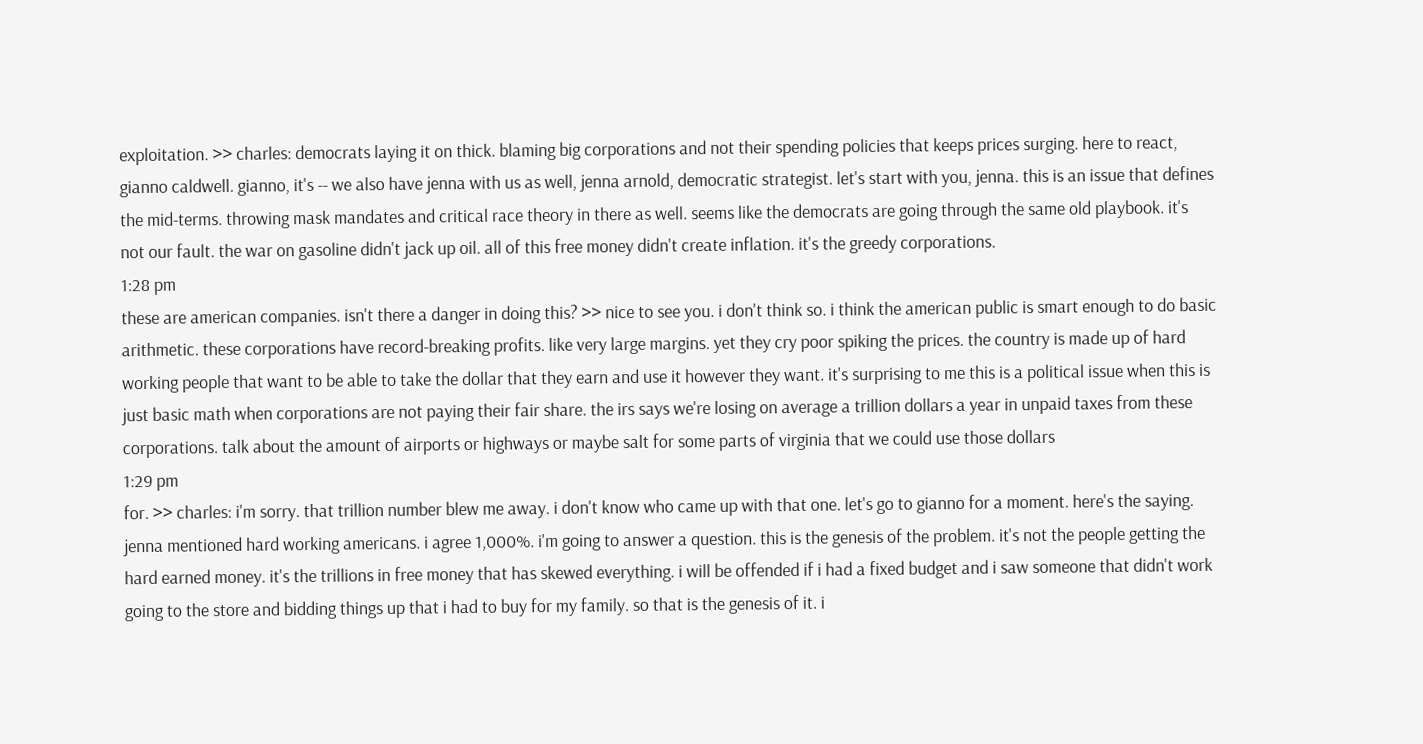exploitation. >> charles: democrats laying it on thick. blaming big corporations and not their spending policies that keeps prices surging. here to react, gianno caldwell. gianno, it's -- we also have jenna with us as well, jenna arnold, democratic strategist. let's start with you, jenna. this is an issue that defines the mid-terms. throwing mask mandates and critical race theory in there as well. seems like the democrats are going through the same old playbook. it's not our fault. the war on gasoline didn't jack up oil. all of this free money didn't create inflation. it's the greedy corporations.
1:28 pm
these are american companies. isn't there a danger in doing this? >> nice to see you. i don't think so. i think the american public is smart enough to do basic arithmetic. these corporations have record-breaking profits. like very large margins. yet they cry poor spiking the prices. the country is made up of hard working people that want to be able to take the dollar that they earn and use it however they want. it's surprising to me this is a political issue when this is just basic math when corporations are not paying their fair share. the irs says we're losing on average a trillion dollars a year in unpaid taxes from these corporations. talk about the amount of airports or highways or maybe salt for some parts of virginia that we could use those dollars
1:29 pm
for. >> charles: i'm sorry. that trillion number blew me away. i don't know who came up with that one. let's go to gianno for a moment. here's the saying. jenna mentioned hard working americans. i agree 1,000%. i'm going to answer a question. this is the genesis of the problem. it's not the people getting the hard earned money. it's the trillions in free money that has skewed everything. i will be offended if i had a fixed budget and i saw someone that didn't work going to the store and bidding things up that i had to buy for my family. so that is the genesis of it. i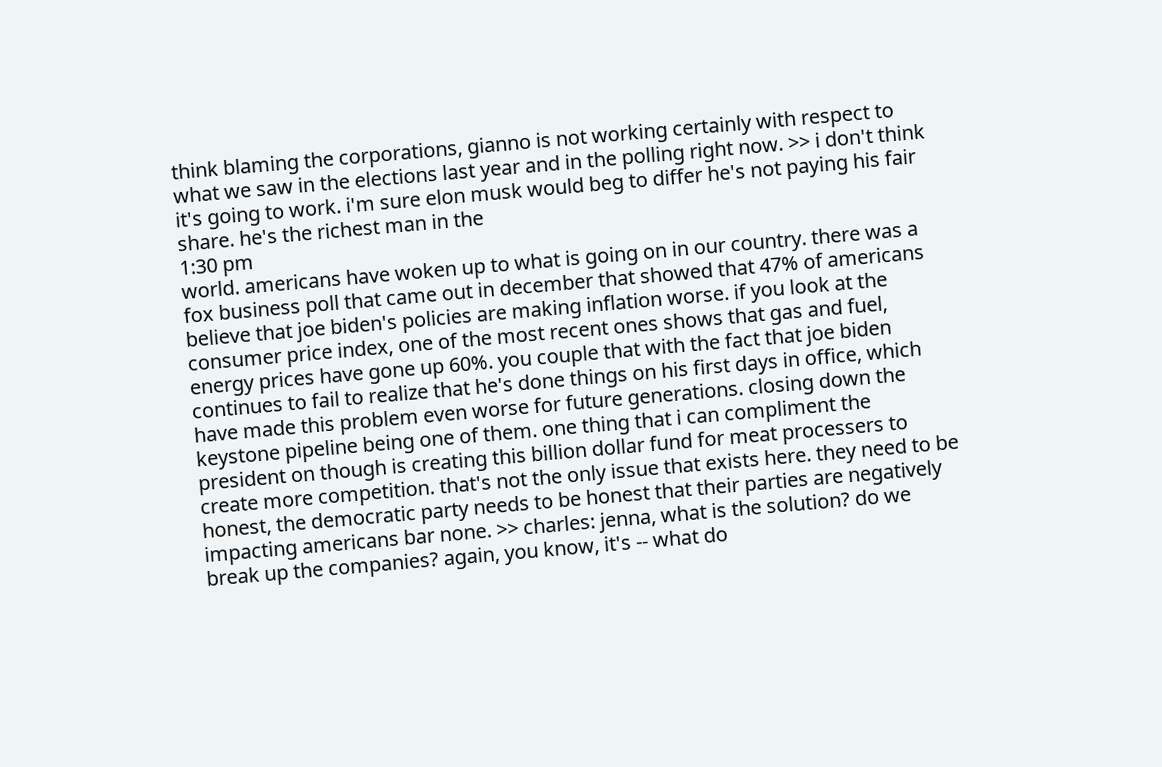think blaming the corporations, gianno is not working certainly with respect to what we saw in the elections last year and in the polling right now. >> i don't think it's going to work. i'm sure elon musk would beg to differ he's not paying his fair share. he's the richest man in the
1:30 pm
world. americans have woken up to what is going on in our country. there was a fox business poll that came out in december that showed that 47% of americans believe that joe biden's policies are making inflation worse. if you look at the consumer price index, one of the most recent ones shows that gas and fuel, energy prices have gone up 60%. you couple that with the fact that joe biden continues to fail to realize that he's done things on his first days in office, which have made this problem even worse for future generations. closing down the keystone pipeline being one of them. one thing that i can compliment the president on though is creating this billion dollar fund for meat processers to create more competition. that's not the only issue that exists here. they need to be honest, the democratic party needs to be honest that their parties are negatively impacting americans bar none. >> charles: jenna, what is the solution? do we break up the companies? again, you know, it's -- what do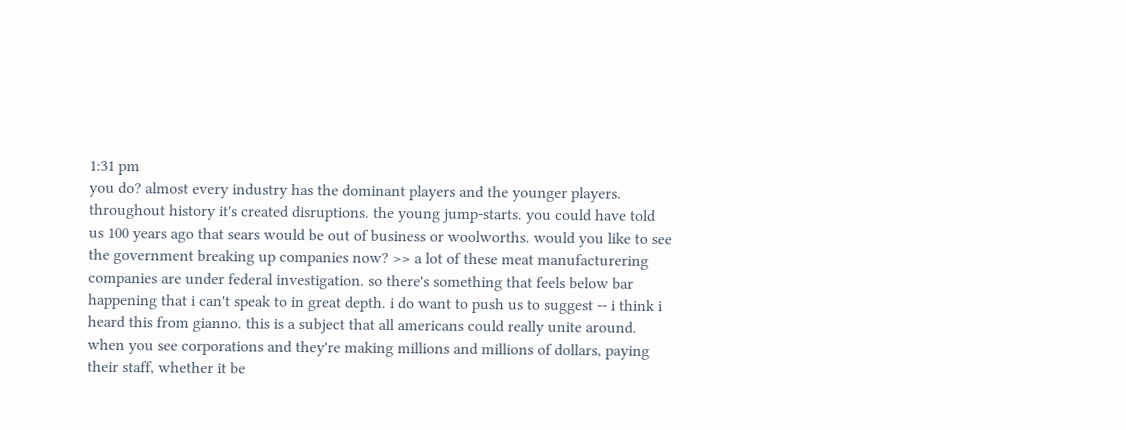1:31 pm
you do? almost every industry has the dominant players and the younger players. throughout history it's created disruptions. the young jump-starts. you could have told us 100 years ago that sears would be out of business or woolworths. would you like to see the government breaking up companies now? >> a lot of these meat manufacturering companies are under federal investigation. so there's something that feels below bar happening that i can't speak to in great depth. i do want to push us to suggest -- i think i heard this from gianno. this is a subject that all americans could really unite around. when you see corporations and they're making millions and millions of dollars, paying their staff, whether it be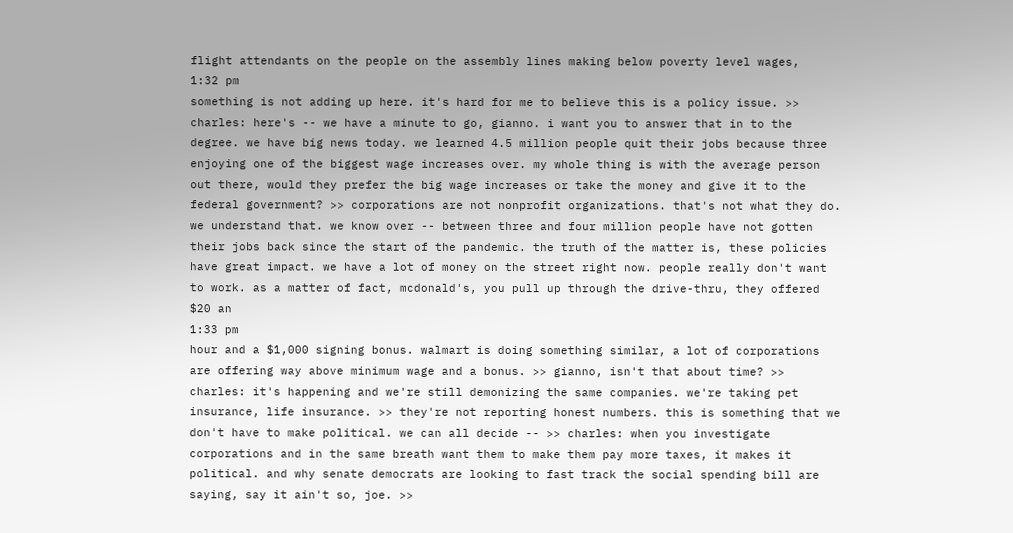flight attendants on the people on the assembly lines making below poverty level wages,
1:32 pm
something is not adding up here. it's hard for me to believe this is a policy issue. >> charles: here's -- we have a minute to go, gianno. i want you to answer that in to the degree. we have big news today. we learned 4.5 million people quit their jobs because three enjoying one of the biggest wage increases over. my whole thing is with the average person out there, would they prefer the big wage increases or take the money and give it to the federal government? >> corporations are not nonprofit organizations. that's not what they do. we understand that. we know over -- between three and four million people have not gotten their jobs back since the start of the pandemic. the truth of the matter is, these policies have great impact. we have a lot of money on the street right now. people really don't want to work. as a matter of fact, mcdonald's, you pull up through the drive-thru, they offered $20 an
1:33 pm
hour and a $1,000 signing bonus. walmart is doing something similar, a lot of corporations are offering way above minimum wage and a bonus. >> gianno, isn't that about time? >> charles: it's happening and we're still demonizing the same companies. we're taking pet insurance, life insurance. >> they're not reporting honest numbers. this is something that we don't have to make political. we can all decide -- >> charles: when you investigate corporations and in the same breath want them to make them pay more taxes, it makes it political. and why senate democrats are looking to fast track the social spending bill are saying, say it ain't so, joe. >>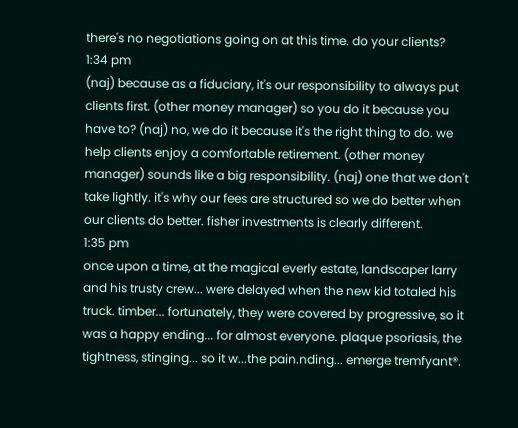there's no negotiations going on at this time. do your clients?
1:34 pm
(naj) because as a fiduciary, it's our responsibility to always put clients first. (other money manager) so you do it because you have to? (naj) no, we do it because it's the right thing to do. we help clients enjoy a comfortable retirement. (other money manager) sounds like a big responsibility. (naj) one that we don't take lightly. it's why our fees are structured so we do better when our clients do better. fisher investments is clearly different.
1:35 pm
once upon a time, at the magical everly estate, landscaper larry and his trusty crew... were delayed when the new kid totaled his truck. timber... fortunately, they were covered by progressive, so it was a happy ending... for almost everyone. plaque psoriasis, the tightness, stinging... so it w...the pain.nding... emerge tremfyant®.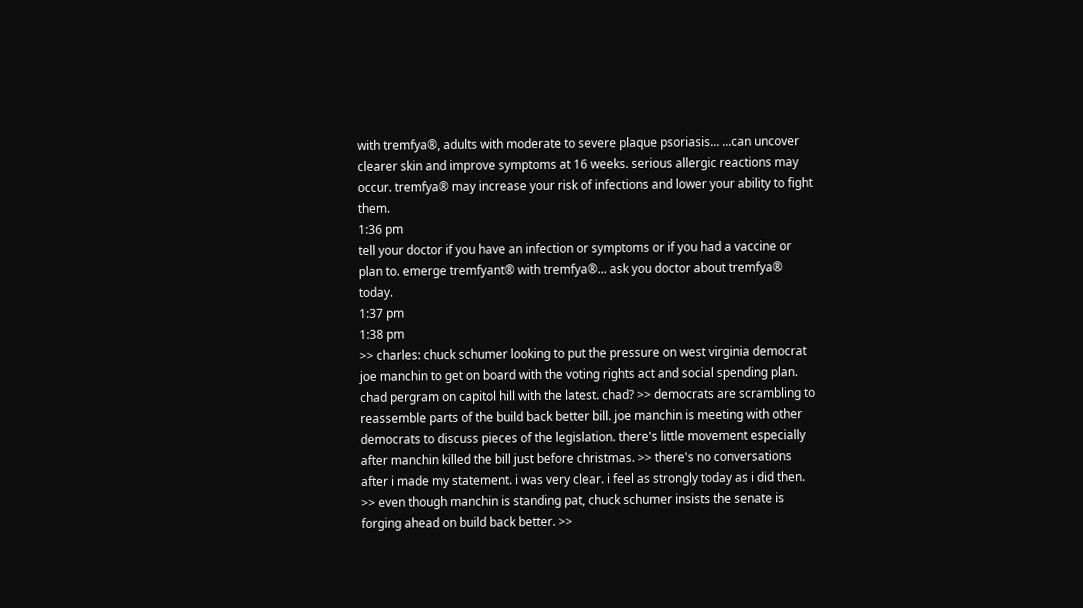with tremfya®, adults with moderate to severe plaque psoriasis... ...can uncover clearer skin and improve symptoms at 16 weeks. serious allergic reactions may occur. tremfya® may increase your risk of infections and lower your ability to fight them.
1:36 pm
tell your doctor if you have an infection or symptoms or if you had a vaccine or plan to. emerge tremfyant® with tremfya®... ask you doctor about tremfya® today.
1:37 pm
1:38 pm
>> charles: chuck schumer looking to put the pressure on west virginia democrat joe manchin to get on board with the voting rights act and social spending plan. chad pergram on capitol hill with the latest. chad? >> democrats are scrambling to reassemble parts of the build back better bill. joe manchin is meeting with other democrats to discuss pieces of the legislation. there's little movement especially after manchin killed the bill just before christmas. >> there's no conversations after i made my statement. i was very clear. i feel as strongly today as i did then. >> even though manchin is standing pat, chuck schumer insists the senate is forging ahead on build back better. >>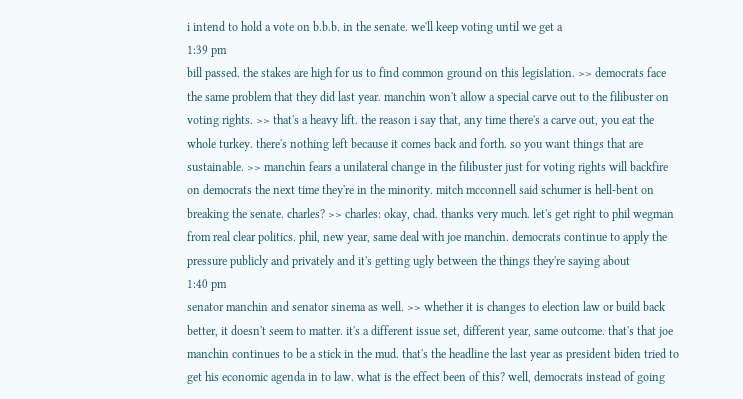i intend to hold a vote on b.b.b. in the senate. we'll keep voting until we get a
1:39 pm
bill passed. the stakes are high for us to find common ground on this legislation. >> democrats face the same problem that they did last year. manchin won't allow a special carve out to the filibuster on voting rights. >> that's a heavy lift. the reason i say that, any time there's a carve out, you eat the whole turkey. there's nothing left because it comes back and forth. so you want things that are sustainable. >> manchin fears a unilateral change in the filibuster just for voting rights will backfire on democrats the next time they're in the minority. mitch mcconnell said schumer is hell-bent on breaking the senate. charles? >> charles: okay, chad. thanks very much. let's get right to phil wegman from real clear politics. phil, new year, same deal with joe manchin. democrats continue to apply the pressure publicly and privately and it's getting ugly between the things they're saying about
1:40 pm
senator manchin and senator sinema as well. >> whether it is changes to election law or build back better, it doesn't seem to matter. it's a different issue set, different year, same outcome. that's that joe manchin continues to be a stick in the mud. that's the headline the last year as president biden tried to get his economic agenda in to law. what is the effect been of this? well, democrats instead of going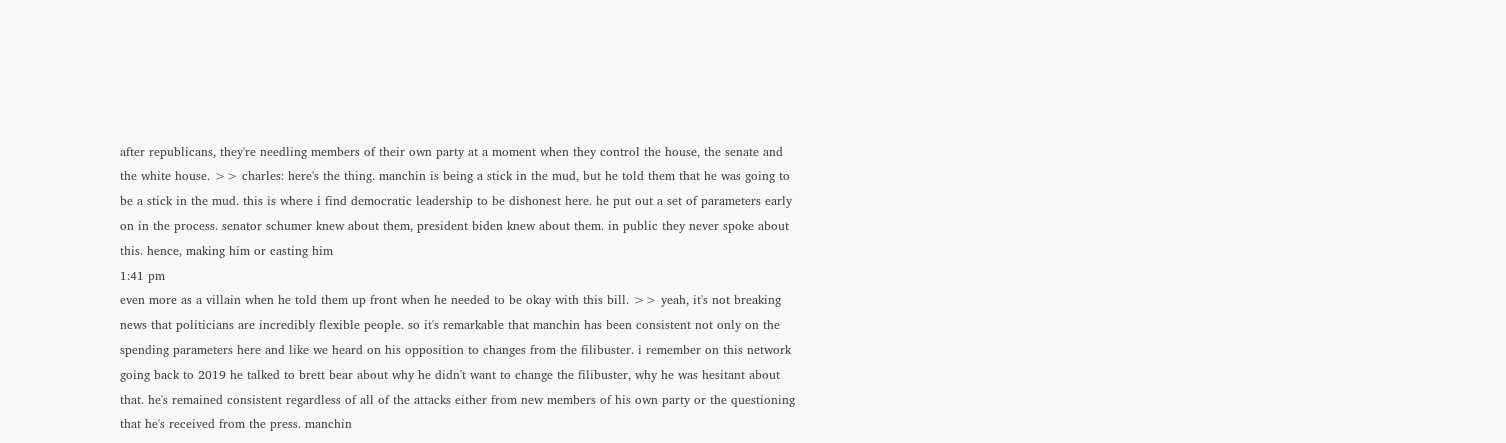after republicans, they're needling members of their own party at a moment when they control the house, the senate and the white house. >> charles: here's the thing. manchin is being a stick in the mud, but he told them that he was going to be a stick in the mud. this is where i find democratic leadership to be dishonest here. he put out a set of parameters early on in the process. senator schumer knew about them, president biden knew about them. in public they never spoke about this. hence, making him or casting him
1:41 pm
even more as a villain when he told them up front when he needed to be okay with this bill. >> yeah, it's not breaking news that politicians are incredibly flexible people. so it's remarkable that manchin has been consistent not only on the spending parameters here and like we heard on his opposition to changes from the filibuster. i remember on this network going back to 2019 he talked to brett bear about why he didn't want to change the filibuster, why he was hesitant about that. he's remained consistent regardless of all of the attacks either from new members of his own party or the questioning that he's received from the press. manchin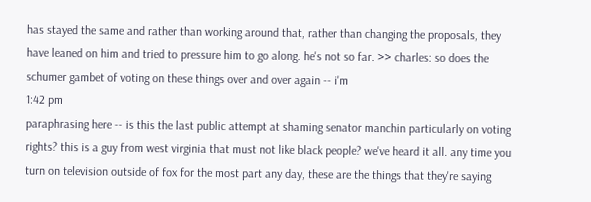has stayed the same and rather than working around that, rather than changing the proposals, they have leaned on him and tried to pressure him to go along. he's not so far. >> charles: so does the schumer gambet of voting on these things over and over again -- i'm
1:42 pm
paraphrasing here -- is this the last public attempt at shaming senator manchin particularly on voting rights? this is a guy from west virginia that must not like black people? we've heard it all. any time you turn on television outside of fox for the most part any day, these are the things that they're saying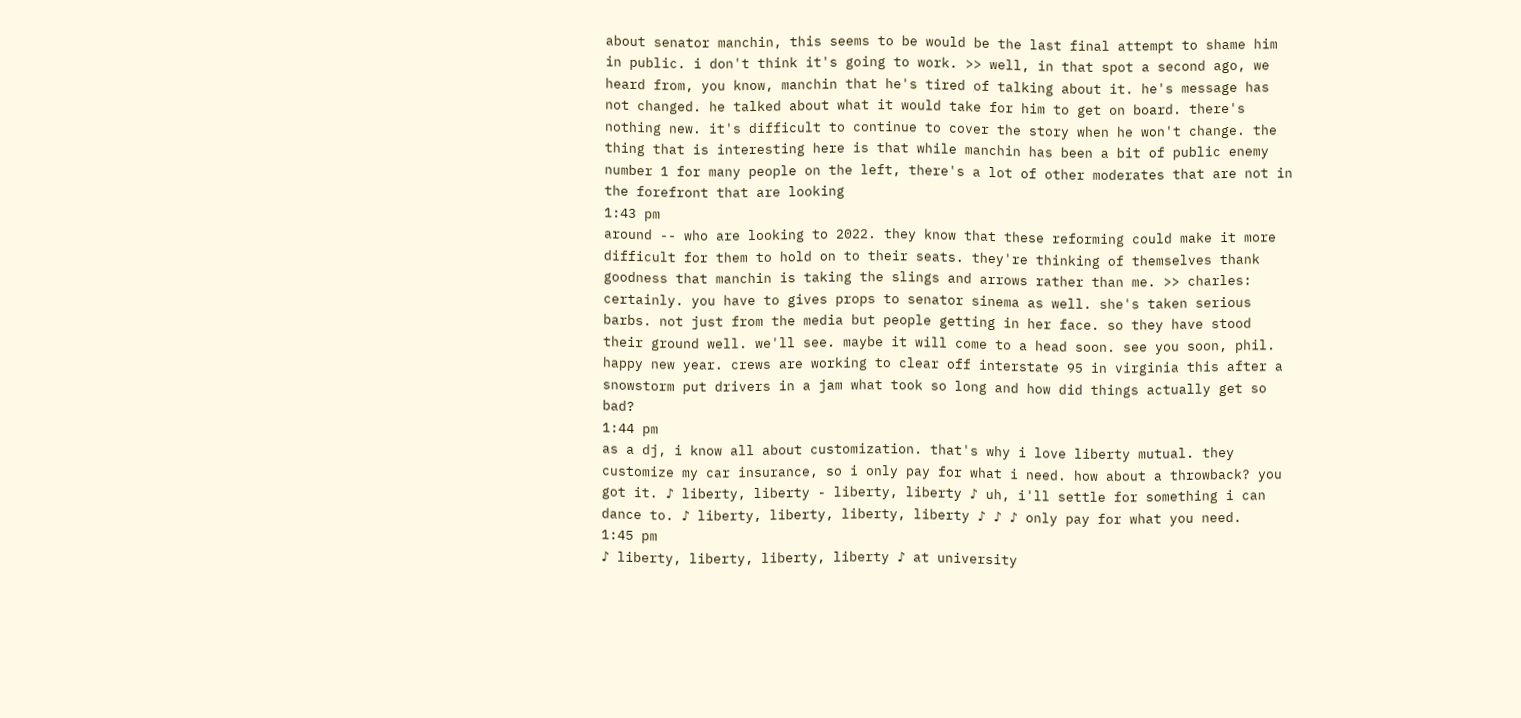about senator manchin, this seems to be would be the last final attempt to shame him in public. i don't think it's going to work. >> well, in that spot a second ago, we heard from, you know, manchin that he's tired of talking about it. he's message has not changed. he talked about what it would take for him to get on board. there's nothing new. it's difficult to continue to cover the story when he won't change. the thing that is interesting here is that while manchin has been a bit of public enemy number 1 for many people on the left, there's a lot of other moderates that are not in the forefront that are looking
1:43 pm
around -- who are looking to 2022. they know that these reforming could make it more difficult for them to hold on to their seats. they're thinking of themselves thank goodness that manchin is taking the slings and arrows rather than me. >> charles: certainly. you have to gives props to senator sinema as well. she's taken serious barbs. not just from the media but people getting in her face. so they have stood their ground well. we'll see. maybe it will come to a head soon. see you soon, phil. happy new year. crews are working to clear off interstate 95 in virginia this after a snowstorm put drivers in a jam what took so long and how did things actually get so bad?
1:44 pm
as a dj, i know all about customization. that's why i love liberty mutual. they customize my car insurance, so i only pay for what i need. how about a throwback? you got it. ♪ liberty, liberty - liberty, liberty ♪ uh, i'll settle for something i can dance to. ♪ liberty, liberty, liberty, liberty ♪ ♪ ♪ only pay for what you need.
1:45 pm
♪ liberty, liberty, liberty, liberty ♪ at university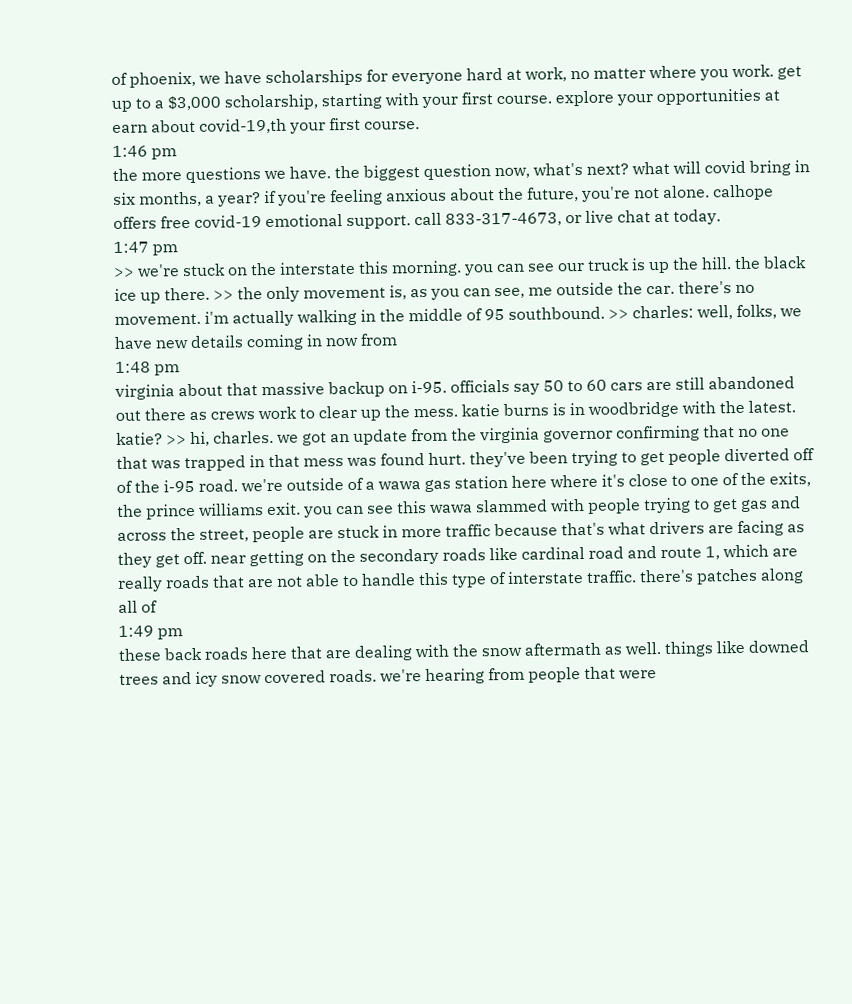of phoenix, we have scholarships for everyone hard at work, no matter where you work. get up to a $3,000 scholarship, starting with your first course. explore your opportunities at earn about covid-19,th your first course.
1:46 pm
the more questions we have. the biggest question now, what's next? what will covid bring in six months, a year? if you're feeling anxious about the future, you're not alone. calhope offers free covid-19 emotional support. call 833-317-4673, or live chat at today.
1:47 pm
>> we're stuck on the interstate this morning. you can see our truck is up the hill. the black ice up there. >> the only movement is, as you can see, me outside the car. there's no movement. i'm actually walking in the middle of 95 southbound. >> charles: well, folks, we have new details coming in now from
1:48 pm
virginia about that massive backup on i-95. officials say 50 to 60 cars are still abandoned out there as crews work to clear up the mess. katie burns is in woodbridge with the latest. katie? >> hi, charles. we got an update from the virginia governor confirming that no one that was trapped in that mess was found hurt. they've been trying to get people diverted off of the i-95 road. we're outside of a wawa gas station here where it's close to one of the exits, the prince williams exit. you can see this wawa slammed with people trying to get gas and across the street, people are stuck in more traffic because that's what drivers are facing as they get off. near getting on the secondary roads like cardinal road and route 1, which are really roads that are not able to handle this type of interstate traffic. there's patches along all of
1:49 pm
these back roads here that are dealing with the snow aftermath as well. things like downed trees and icy snow covered roads. we're hearing from people that were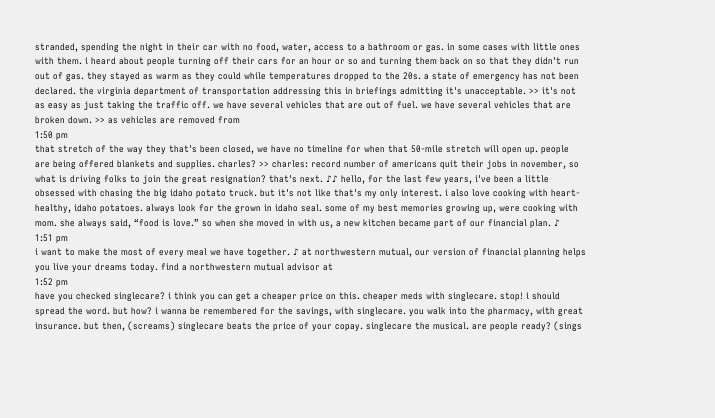stranded, spending the night in their car with no food, water, access to a bathroom or gas. in some cases with little ones with them. i heard about people turning off their cars for an hour or so and turning them back on so that they didn't run out of gas. they stayed as warm as they could while temperatures dropped to the 20s. a state of emergency has not been declared. the virginia department of transportation addressing this in briefings admitting it's unacceptable. >> it's not as easy as just taking the traffic off. we have several vehicles that are out of fuel. we have several vehicles that are broken down. >> as vehicles are removed from
1:50 pm
that stretch of the way they that's been closed, we have no timeline for when that 50-mile stretch will open up. people are being offered blankets and supplies. charles? >> charles: record number of americans quit their jobs in november, so what is driving folks to join the great resignation? that's next. ♪♪ hello, for the last few years, i've been a little obsessed with chasing the big idaho potato truck. but it's not like that's my only interest. i also love cooking with heart-healthy, idaho potatoes. always look for the grown in idaho seal. some of my best memories growing up, were cooking with mom. she always said, “food is love.” so when she moved in with us, a new kitchen became part of our financial plan. ♪
1:51 pm
i want to make the most of every meal we have together. ♪ at northwestern mutual, our version of financial planning helps you live your dreams today. find a northwestern mutual advisor at
1:52 pm
have you checked singlecare? i think you can get a cheaper price on this. cheaper meds with singlecare. stop! i should spread the word. but how? i wanna be remembered for the savings, with singlecare. you walk into the pharmacy, with great insurance. but then, (screams) singlecare beats the price of your copay. singlecare the musical. are people ready? (sings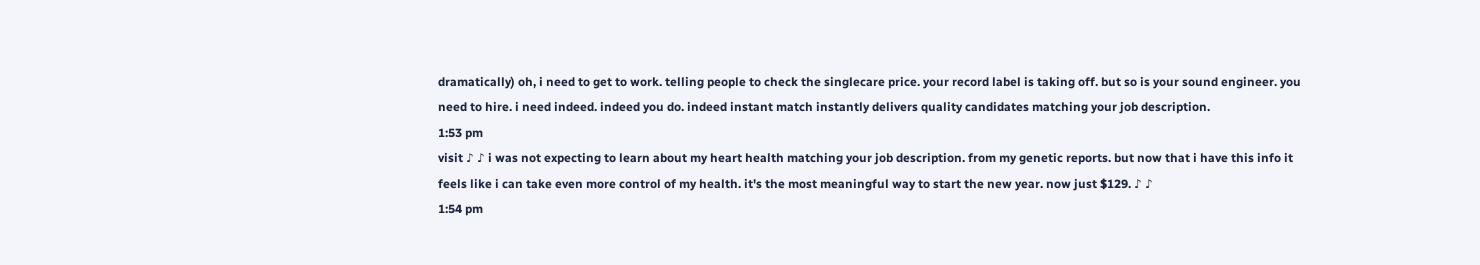dramatically) oh, i need to get to work. telling people to check the singlecare price. your record label is taking off. but so is your sound engineer. you need to hire. i need indeed. indeed you do. indeed instant match instantly delivers quality candidates matching your job description.
1:53 pm
visit ♪ ♪ i was not expecting to learn about my heart health matching your job description. from my genetic reports. but now that i have this info it feels like i can take even more control of my health. it's the most meaningful way to start the new year. now just $129. ♪ ♪
1:54 pm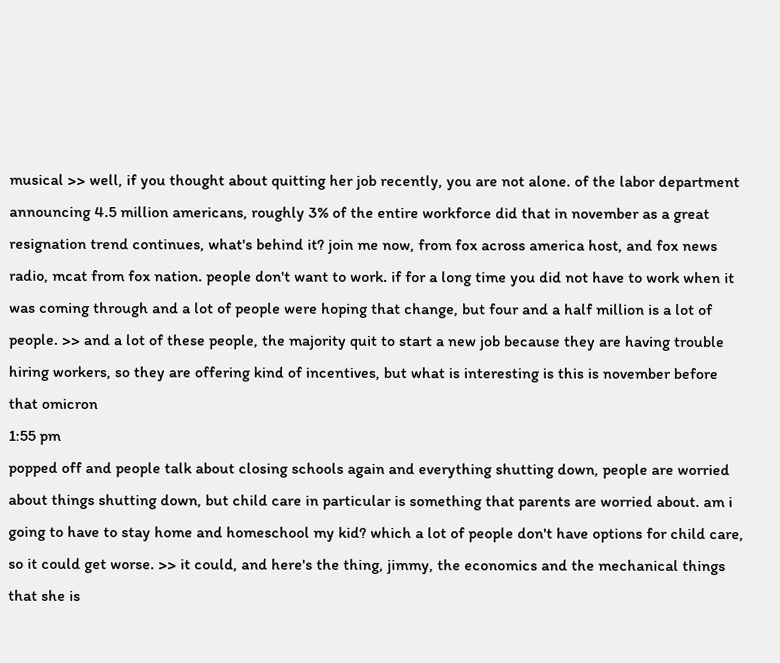musical >> well, if you thought about quitting her job recently, you are not alone. of the labor department announcing 4.5 million americans, roughly 3% of the entire workforce did that in november as a great resignation trend continues, what's behind it? join me now, from fox across america host, and fox news radio, mcat from fox nation. people don't want to work. if for a long time you did not have to work when it was coming through and a lot of people were hoping that change, but four and a half million is a lot of people. >> and a lot of these people, the majority quit to start a new job because they are having trouble hiring workers, so they are offering kind of incentives, but what is interesting is this is november before that omicron
1:55 pm
popped off and people talk about closing schools again and everything shutting down, people are worried about things shutting down, but child care in particular is something that parents are worried about. am i going to have to stay home and homeschool my kid? which a lot of people don't have options for child care, so it could get worse. >> it could, and here's the thing, jimmy, the economics and the mechanical things that she is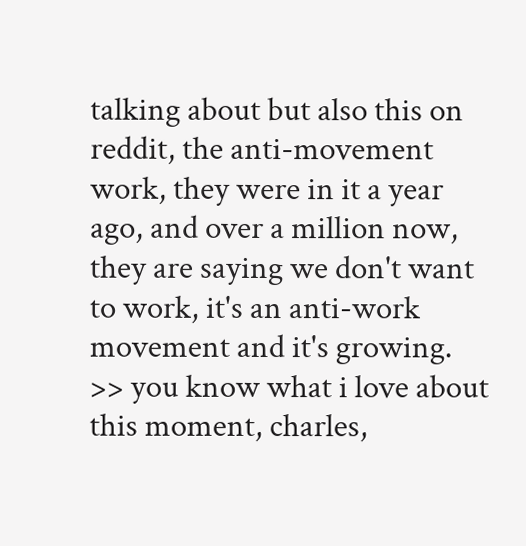talking about but also this on reddit, the anti-movement work, they were in it a year ago, and over a million now, they are saying we don't want to work, it's an anti-work movement and it's growing. >> you know what i love about this moment, charles,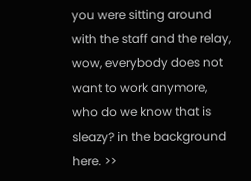you were sitting around with the staff and the relay, wow, everybody does not want to work anymore, who do we know that is sleazy? in the background here. >>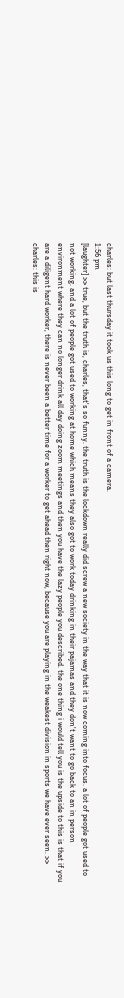charles: but last thursday it took us this long to get in front of a camera.
1:56 pm
[laughter] >> true, but the truth is, charles, that's so funny. the truth is the lockdown really did screw a new society in the way that it is now coming into focus. a lot of people got used to not working. and a lot of people got used to working at home which means they also got to work today drinking in their pajamas and they don't want to go back to an in person environment where they can no longer drink all day doing zoom meetings and then you have the lazy people you described. the one thing i would tell you is the upside to this is that if you are a diligent hard worker, there is never been a better time for a worker to get ahead then right now, because you are playing in the weakest division in sports we have ever seen. >> charles: this is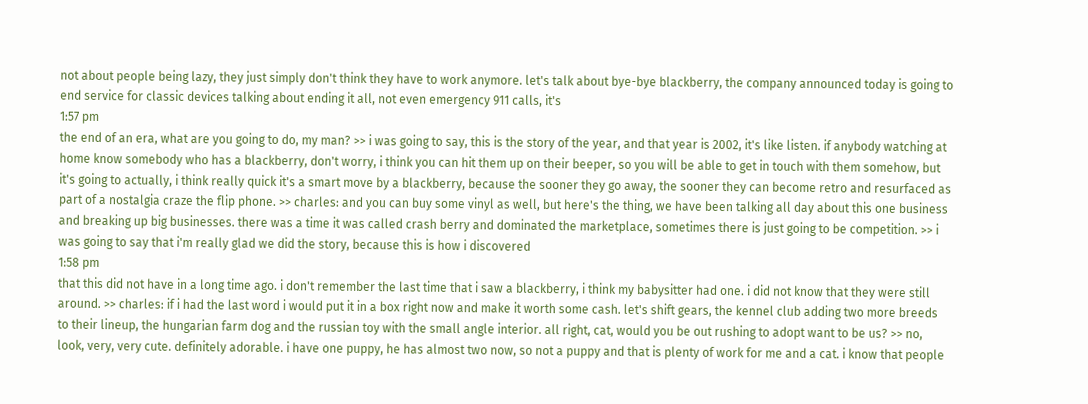not about people being lazy, they just simply don't think they have to work anymore. let's talk about bye-bye blackberry, the company announced today is going to end service for classic devices talking about ending it all, not even emergency 911 calls, it's
1:57 pm
the end of an era, what are you going to do, my man? >> i was going to say, this is the story of the year, and that year is 2002, it's like listen. if anybody watching at home know somebody who has a blackberry, don't worry, i think you can hit them up on their beeper, so you will be able to get in touch with them somehow, but it's going to actually, i think really quick it's a smart move by a blackberry, because the sooner they go away, the sooner they can become retro and resurfaced as part of a nostalgia craze the flip phone. >> charles: and you can buy some vinyl as well, but here's the thing, we have been talking all day about this one business and breaking up big businesses. there was a time it was called crash berry and dominated the marketplace, sometimes there is just going to be competition. >> i was going to say that i'm really glad we did the story, because this is how i discovered
1:58 pm
that this did not have in a long time ago. i don't remember the last time that i saw a blackberry, i think my babysitter had one. i did not know that they were still around. >> charles: if i had the last word i would put it in a box right now and make it worth some cash. let's shift gears, the kennel club adding two more breeds to their lineup, the hungarian farm dog and the russian toy with the small angle interior. all right, cat, would you be out rushing to adopt want to be us? >> no, look, very, very cute. definitely adorable. i have one puppy, he has almost two now, so not a puppy and that is plenty of work for me and a cat. i know that people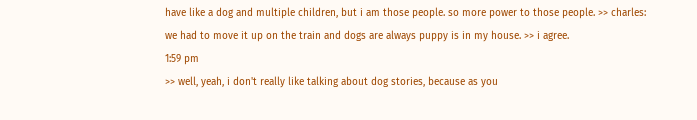have like a dog and multiple children, but i am those people. so more power to those people. >> charles: we had to move it up on the train and dogs are always puppy is in my house. >> i agree.
1:59 pm
>> well, yeah, i don't really like talking about dog stories, because as you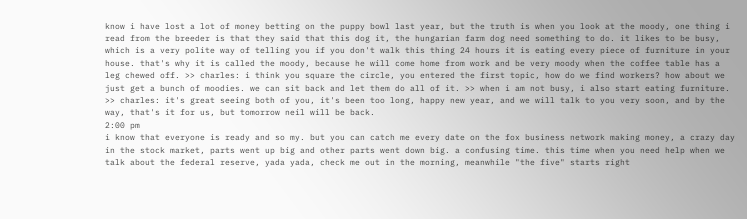know i have lost a lot of money betting on the puppy bowl last year, but the truth is when you look at the moody, one thing i read from the breeder is that they said that this dog it, the hungarian farm dog need something to do. it likes to be busy, which is a very polite way of telling you if you don't walk this thing 24 hours it is eating every piece of furniture in your house. that's why it is called the moody, because he will come home from work and be very moody when the coffee table has a leg chewed off. >> charles: i think you square the circle, you entered the first topic, how do we find workers? how about we just get a bunch of moodies. we can sit back and let them do all of it. >> when i am not busy, i also start eating furniture. >> charles: it's great seeing both of you, it's been too long, happy new year, and we will talk to you very soon, and by the way, that's it for us, but tomorrow neil will be back.
2:00 pm
i know that everyone is ready and so my. but you can catch me every date on the fox business network making money, a crazy day in the stock market, parts went up big and other parts went down big. a confusing time. this time when you need help when we talk about the federal reserve, yada yada, check me out in the morning, meanwhile "the five" starts right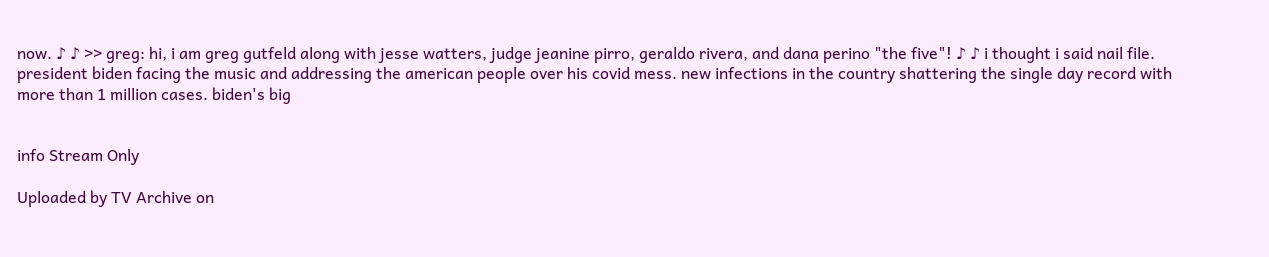now. ♪ ♪ >> greg: hi, i am greg gutfeld along with jesse watters, judge jeanine pirro, geraldo rivera, and dana perino "the five"! ♪ ♪ i thought i said nail file. president biden facing the music and addressing the american people over his covid mess. new infections in the country shattering the single day record with more than 1 million cases. biden's big


info Stream Only

Uploaded by TV Archive on